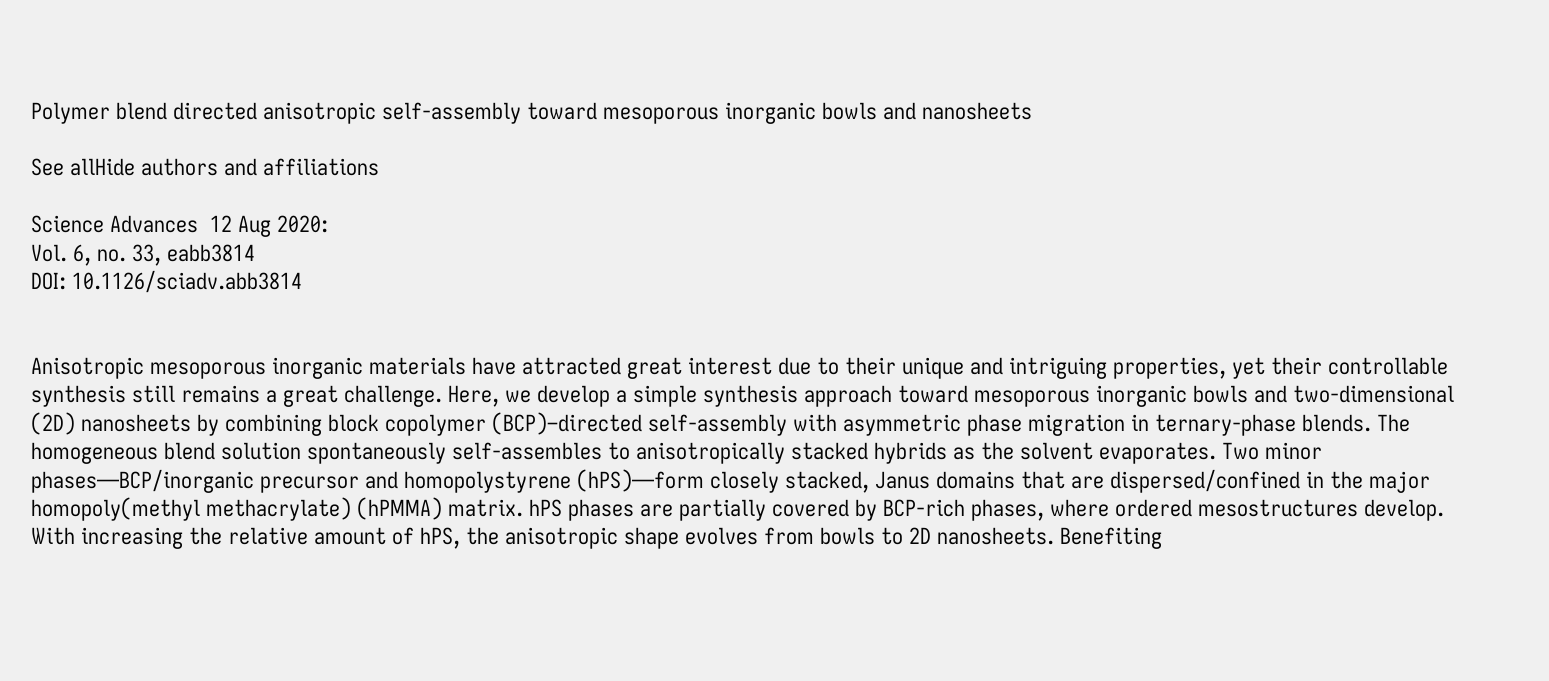Polymer blend directed anisotropic self-assembly toward mesoporous inorganic bowls and nanosheets

See allHide authors and affiliations

Science Advances  12 Aug 2020:
Vol. 6, no. 33, eabb3814
DOI: 10.1126/sciadv.abb3814


Anisotropic mesoporous inorganic materials have attracted great interest due to their unique and intriguing properties, yet their controllable synthesis still remains a great challenge. Here, we develop a simple synthesis approach toward mesoporous inorganic bowls and two-dimensional (2D) nanosheets by combining block copolymer (BCP)–directed self-assembly with asymmetric phase migration in ternary-phase blends. The homogeneous blend solution spontaneously self-assembles to anisotropically stacked hybrids as the solvent evaporates. Two minor phases—BCP/inorganic precursor and homopolystyrene (hPS)—form closely stacked, Janus domains that are dispersed/confined in the major homopoly(methyl methacrylate) (hPMMA) matrix. hPS phases are partially covered by BCP-rich phases, where ordered mesostructures develop. With increasing the relative amount of hPS, the anisotropic shape evolves from bowls to 2D nanosheets. Benefiting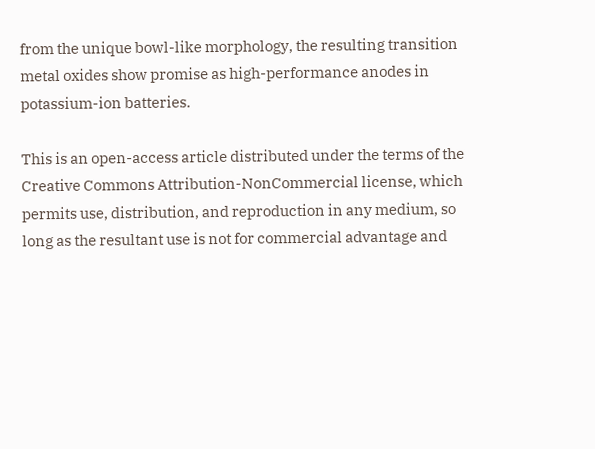from the unique bowl-like morphology, the resulting transition metal oxides show promise as high-performance anodes in potassium-ion batteries.

This is an open-access article distributed under the terms of the Creative Commons Attribution-NonCommercial license, which permits use, distribution, and reproduction in any medium, so long as the resultant use is not for commercial advantage and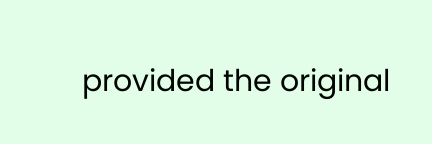provided the original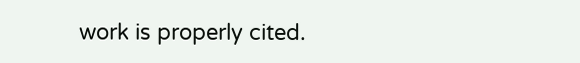work is properly cited.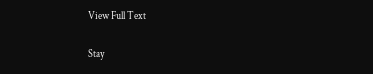View Full Text

Stay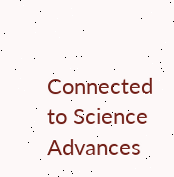Connected to Science Advances